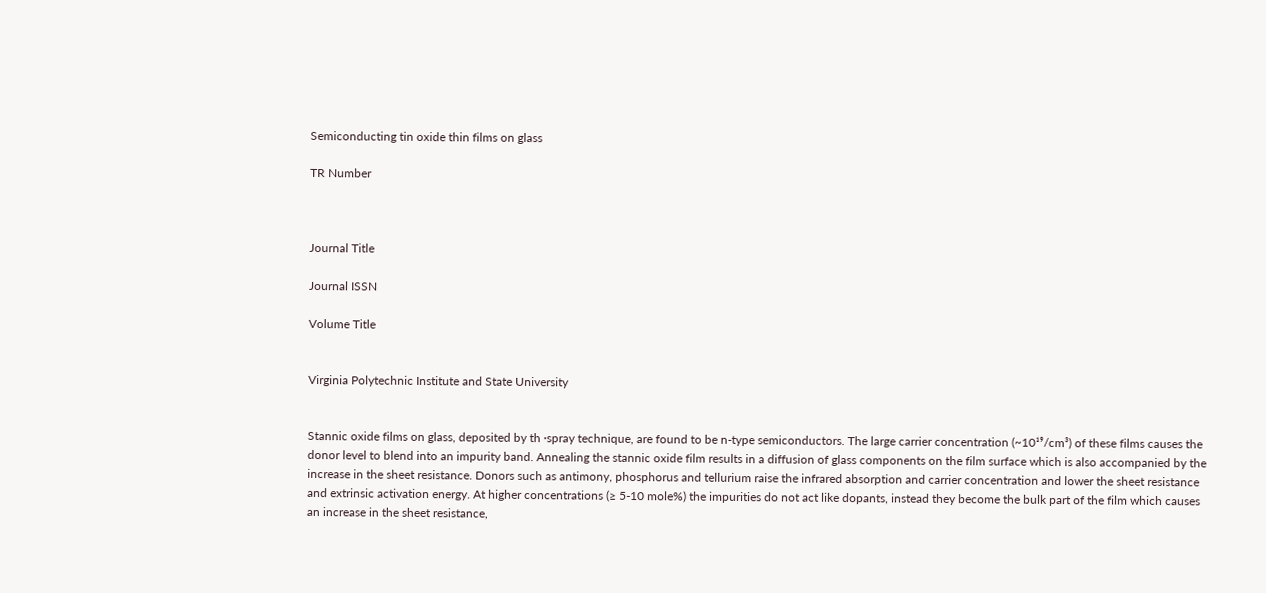Semiconducting tin oxide thin films on glass

TR Number



Journal Title

Journal ISSN

Volume Title


Virginia Polytechnic Institute and State University


Stannic oxide films on glass, deposited by th ·spray technique, are found to be n-type semiconductors. The large carrier concentration (~10¹⁹/cm³) of these films causes the donor level to blend into an impurity band. Annealing the stannic oxide film results in a diffusion of glass components on the film surface which is also accompanied by the increase in the sheet resistance. Donors such as antimony, phosphorus and tellurium raise the infrared absorption and carrier concentration and lower the sheet resistance and extrinsic activation energy. At higher concentrations (≥ 5-10 mole%) the impurities do not act like dopants, instead they become the bulk part of the film which causes an increase in the sheet resistance,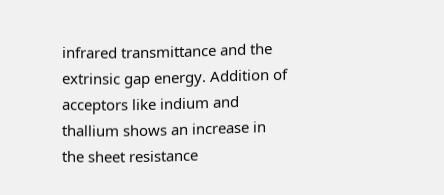infrared transmittance and the extrinsic gap energy. Addition of acceptors like indium and thallium shows an increase in the sheet resistance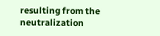resulting from the neutralization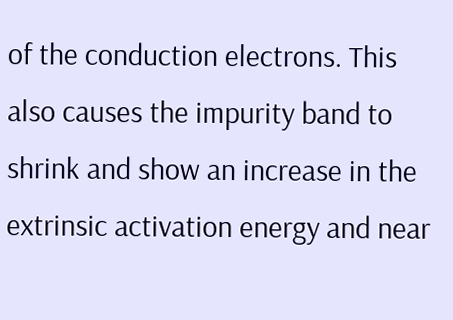of the conduction electrons. This also causes the impurity band to shrink and show an increase in the extrinsic activation energy and near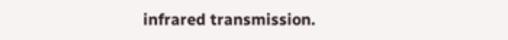infrared transmission.